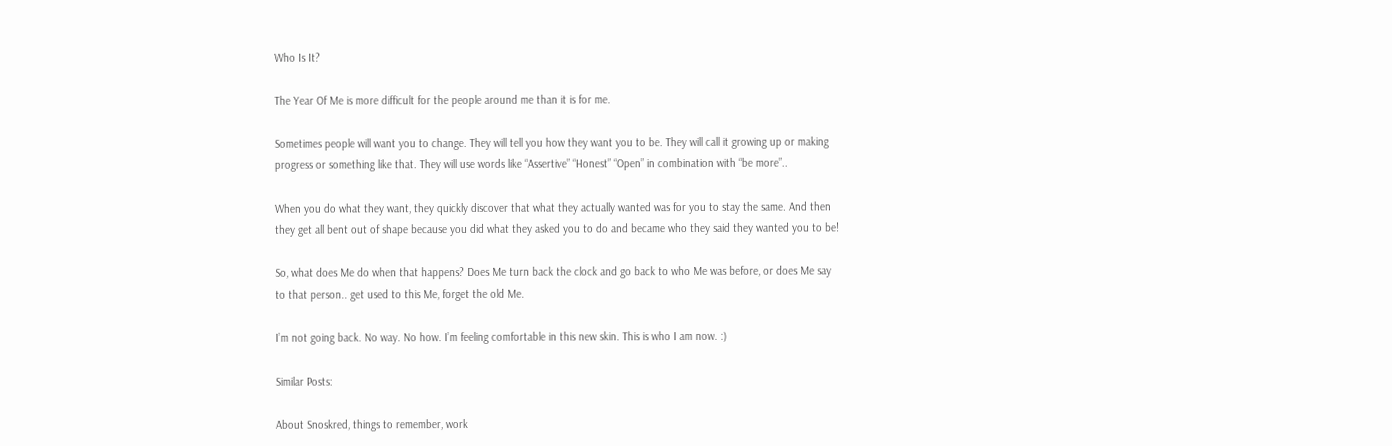Who Is It?

The Year Of Me is more difficult for the people around me than it is for me.

Sometimes people will want you to change. They will tell you how they want you to be. They will call it growing up or making progress or something like that. They will use words like “Assertive” “Honest” “Open” in combination with “be more”..

When you do what they want, they quickly discover that what they actually wanted was for you to stay the same. And then they get all bent out of shape because you did what they asked you to do and became who they said they wanted you to be!

So, what does Me do when that happens? Does Me turn back the clock and go back to who Me was before, or does Me say to that person.. get used to this Me, forget the old Me.

I’m not going back. No way. No how. I’m feeling comfortable in this new skin. This is who I am now. :)

Similar Posts:

About Snoskred, things to remember, work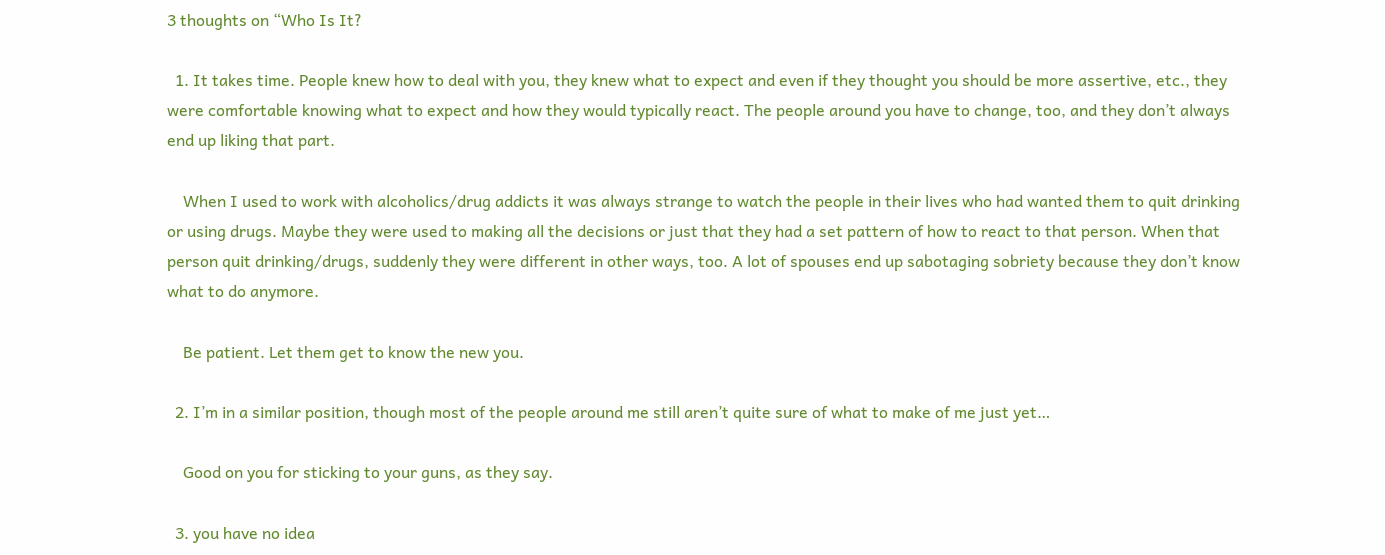3 thoughts on “Who Is It?

  1. It takes time. People knew how to deal with you, they knew what to expect and even if they thought you should be more assertive, etc., they were comfortable knowing what to expect and how they would typically react. The people around you have to change, too, and they don’t always end up liking that part.

    When I used to work with alcoholics/drug addicts it was always strange to watch the people in their lives who had wanted them to quit drinking or using drugs. Maybe they were used to making all the decisions or just that they had a set pattern of how to react to that person. When that person quit drinking/drugs, suddenly they were different in other ways, too. A lot of spouses end up sabotaging sobriety because they don’t know what to do anymore.

    Be patient. Let them get to know the new you.

  2. I’m in a similar position, though most of the people around me still aren’t quite sure of what to make of me just yet…

    Good on you for sticking to your guns, as they say.

  3. you have no idea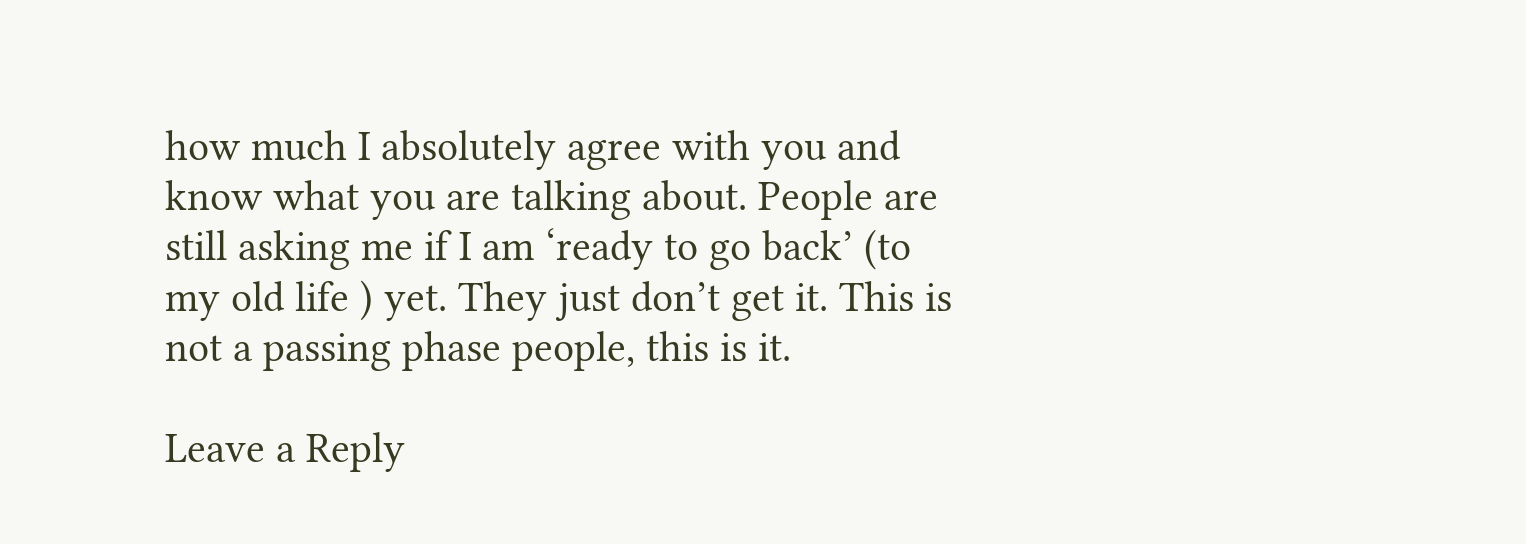how much I absolutely agree with you and know what you are talking about. People are still asking me if I am ‘ready to go back’ (to my old life ) yet. They just don’t get it. This is not a passing phase people, this is it.

Leave a Reply